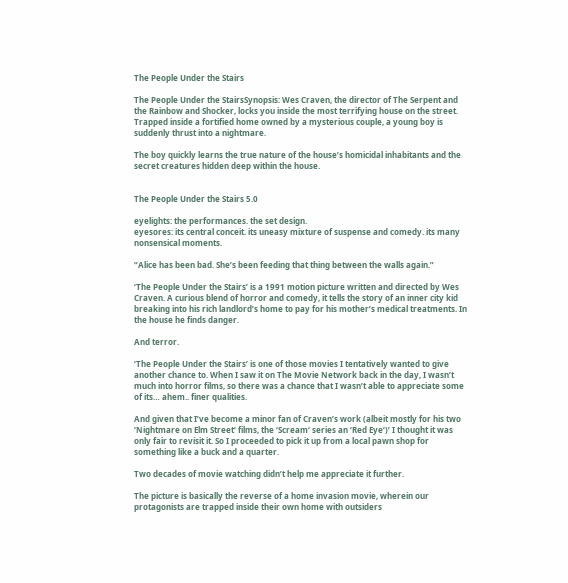The People Under the Stairs

The People Under the StairsSynopsis: Wes Craven, the director of The Serpent and the Rainbow and Shocker, locks you inside the most terrifying house on the street. Trapped inside a fortified home owned by a mysterious couple, a young boy is suddenly thrust into a nightmare.

The boy quickly learns the true nature of the house’s homicidal inhabitants and the secret creatures hidden deep within the house.


The People Under the Stairs 5.0

eyelights: the performances. the set design.
eyesores: its central conceit. its uneasy mixture of suspense and comedy. its many nonsensical moments.

“Alice has been bad. She’s been feeding that thing between the walls again.”

‘The People Under the Stairs’ is a 1991 motion picture written and directed by Wes Craven. A curious blend of horror and comedy, it tells the story of an inner city kid breaking into his rich landlord’s home to pay for his mother’s medical treatments. In the house he finds danger.

And terror.

‘The People Under the Stairs’ is one of those movies I tentatively wanted to give another chance to. When I saw it on The Movie Network back in the day, I wasn’t much into horror films, so there was a chance that I wasn’t able to appreciate some of its… ahem.. finer qualities.

And given that I’ve become a minor fan of Craven’s work (albeit mostly for his two ‘Nightmare on Elm Street’ films, the ‘Scream‘ series an ‘Red Eye‘)’ I thought it was only fair to revisit it. So I proceeded to pick it up from a local pawn shop for something like a buck and a quarter.

Two decades of movie watching didn’t help me appreciate it further.

The picture is basically the reverse of a home invasion movie, wherein our protagonists are trapped inside their own home with outsiders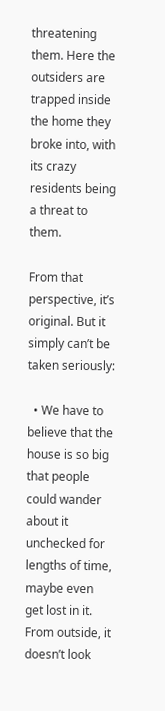threatening them. Here the outsiders are trapped inside the home they broke into, with its crazy residents being a threat to them.

From that perspective, it’s original. But it simply can’t be taken seriously:

  • We have to believe that the house is so big that people could wander about it unchecked for lengths of time, maybe even get lost in it. From outside, it doesn’t look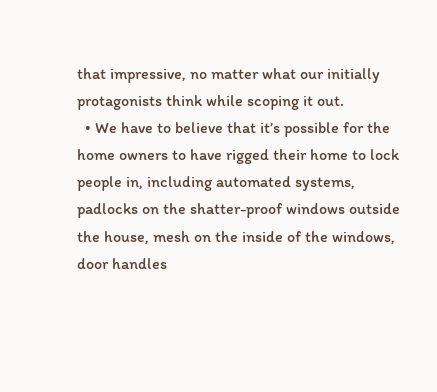that impressive, no matter what our initially protagonists think while scoping it out.
  • We have to believe that it’s possible for the home owners to have rigged their home to lock people in, including automated systems, padlocks on the shatter-proof windows outside the house, mesh on the inside of the windows, door handles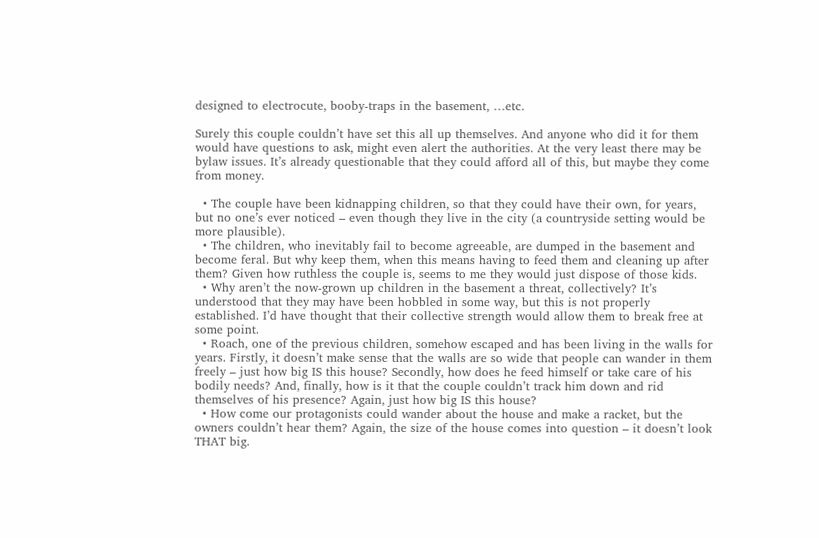designed to electrocute, booby-traps in the basement, …etc.

Surely this couple couldn’t have set this all up themselves. And anyone who did it for them would have questions to ask, might even alert the authorities. At the very least there may be bylaw issues. It’s already questionable that they could afford all of this, but maybe they come from money.

  • The couple have been kidnapping children, so that they could have their own, for years, but no one’s ever noticed – even though they live in the city (a countryside setting would be more plausible).
  • The children, who inevitably fail to become agreeable, are dumped in the basement and become feral. But why keep them, when this means having to feed them and cleaning up after them? Given how ruthless the couple is, seems to me they would just dispose of those kids.
  • Why aren’t the now-grown up children in the basement a threat, collectively? It’s understood that they may have been hobbled in some way, but this is not properly established. I’d have thought that their collective strength would allow them to break free at some point.
  • Roach, one of the previous children, somehow escaped and has been living in the walls for years. Firstly, it doesn’t make sense that the walls are so wide that people can wander in them freely – just how big IS this house? Secondly, how does he feed himself or take care of his bodily needs? And, finally, how is it that the couple couldn’t track him down and rid themselves of his presence? Again, just how big IS this house?
  • How come our protagonists could wander about the house and make a racket, but the owners couldn’t hear them? Again, the size of the house comes into question – it doesn’t look THAT big.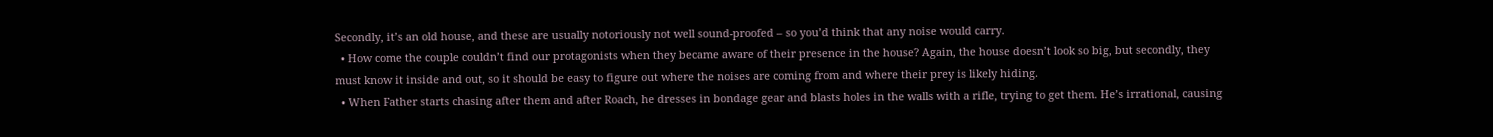Secondly, it’s an old house, and these are usually notoriously not well sound-proofed – so you’d think that any noise would carry.
  • How come the couple couldn’t find our protagonists when they became aware of their presence in the house? Again, the house doesn’t look so big, but secondly, they must know it inside and out, so it should be easy to figure out where the noises are coming from and where their prey is likely hiding.
  • When Father starts chasing after them and after Roach, he dresses in bondage gear and blasts holes in the walls with a rifle, trying to get them. He’s irrational, causing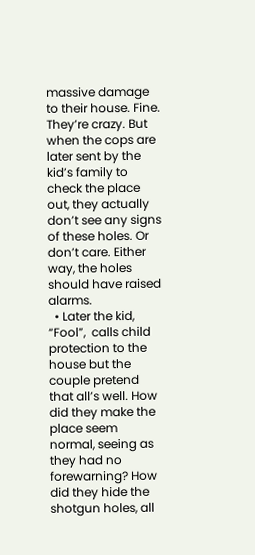massive damage to their house. Fine. They’re crazy. But when the cops are later sent by the kid’s family to check the place out, they actually don’t see any signs of these holes. Or don’t care. Either way, the holes should have raised alarms.
  • Later the kid, “Fool”,  calls child protection to the house but the couple pretend that all’s well. How did they make the place seem normal, seeing as they had no forewarning? How did they hide the shotgun holes, all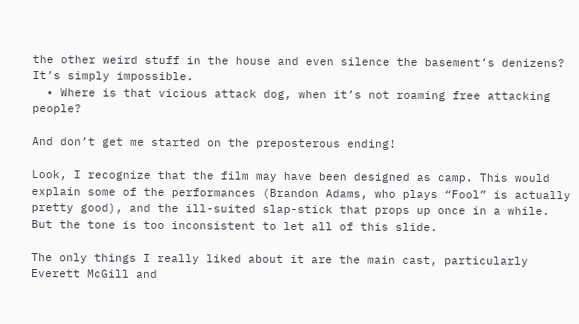the other weird stuff in the house and even silence the basement’s denizens? It’s simply impossible.
  • Where is that vicious attack dog, when it’s not roaming free attacking people?

And don’t get me started on the preposterous ending!

Look, I recognize that the film may have been designed as camp. This would explain some of the performances (Brandon Adams, who plays “Fool” is actually pretty good), and the ill-suited slap-stick that props up once in a while. But the tone is too inconsistent to let all of this slide.

The only things I really liked about it are the main cast, particularly Everett McGill and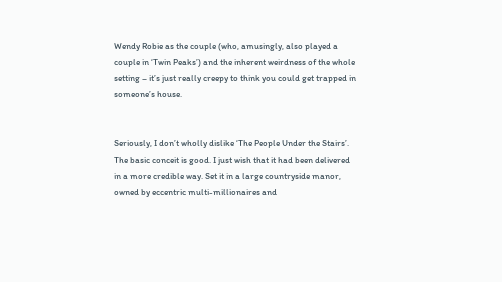Wendy Robie as the couple (who, amusingly, also played a couple in ‘Twin Peaks’) and the inherent weirdness of the whole setting – it’s just really creepy to think you could get trapped in someone’s house.


Seriously, I don’t wholly dislike ‘The People Under the Stairs’. The basic conceit is good. I just wish that it had been delivered in a more credible way. Set it in a large countryside manor, owned by eccentric multi-millionaires and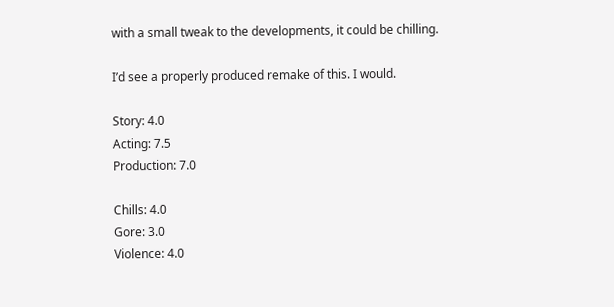with a small tweak to the developments, it could be chilling.

I’d see a properly produced remake of this. I would.

Story: 4.0
Acting: 7.5
Production: 7.0

Chills: 4.0
Gore: 3.0
Violence: 4.0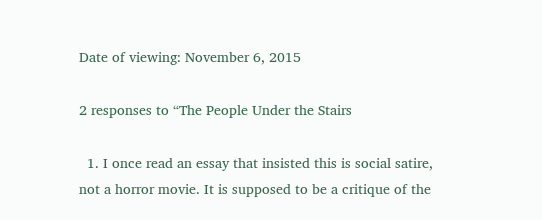Date of viewing: November 6, 2015

2 responses to “The People Under the Stairs

  1. I once read an essay that insisted this is social satire, not a horror movie. It is supposed to be a critique of the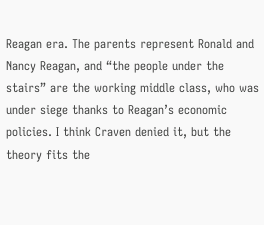Reagan era. The parents represent Ronald and Nancy Reagan, and “the people under the stairs” are the working middle class, who was under siege thanks to Reagan’s economic policies. I think Craven denied it, but the theory fits the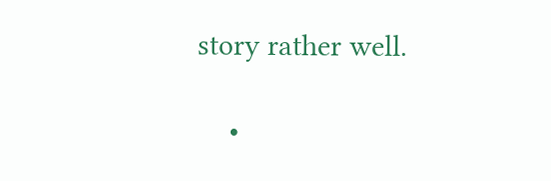story rather well.

    •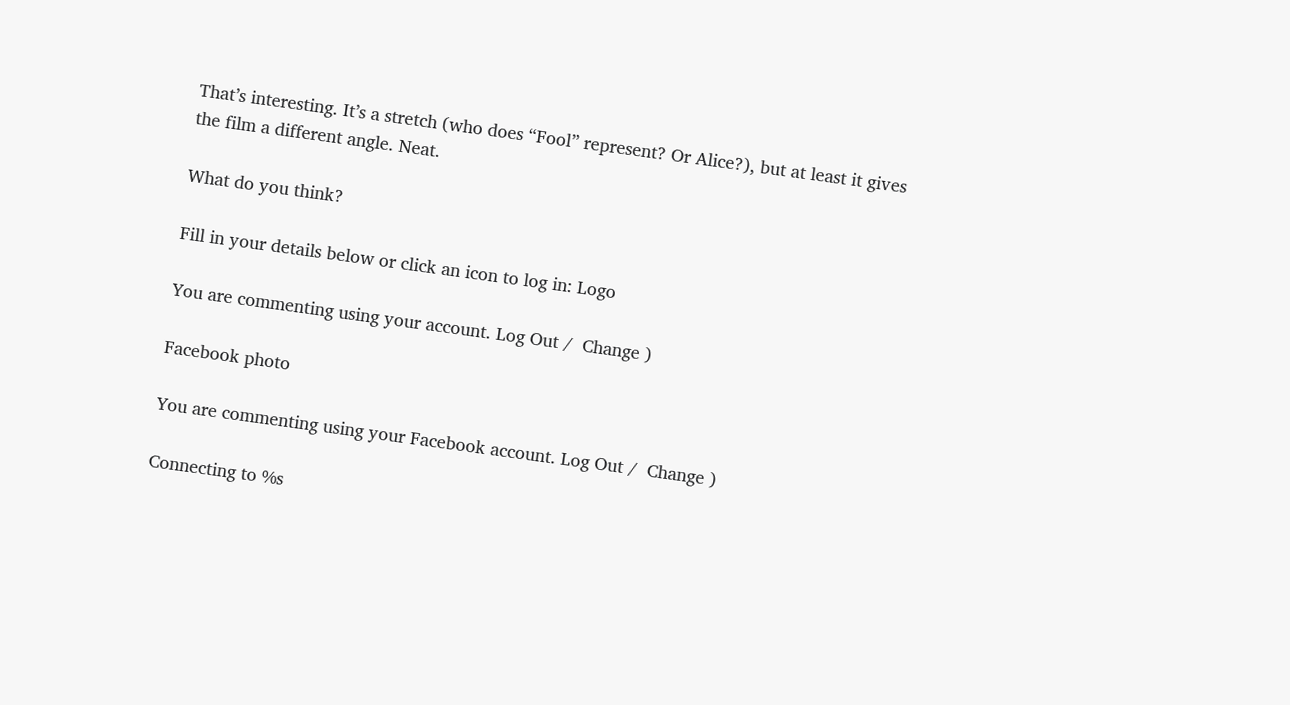That’s interesting. It’s a stretch (who does “Fool” represent? Or Alice?), but at least it gives the film a different angle. Neat.

What do you think?

Fill in your details below or click an icon to log in: Logo

You are commenting using your account. Log Out /  Change )

Facebook photo

You are commenting using your Facebook account. Log Out /  Change )

Connecting to %s